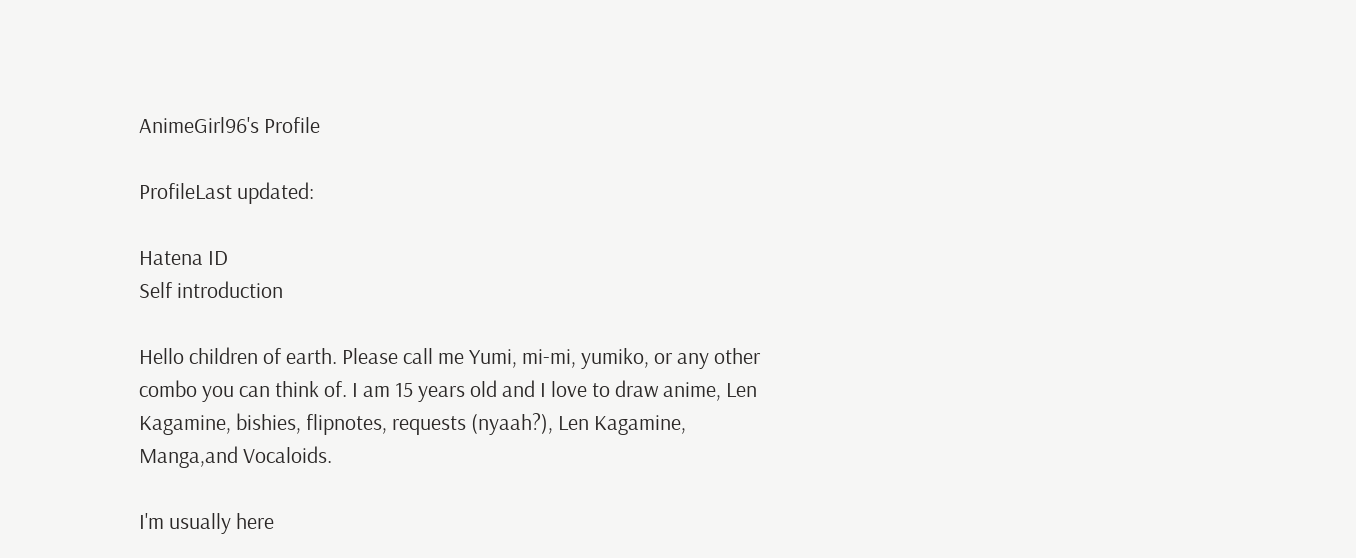AnimeGirl96's Profile

ProfileLast updated:

Hatena ID
Self introduction

Hello children of earth. Please call me Yumi, mi-mi, yumiko, or any other combo you can think of. I am 15 years old and I love to draw anime, Len Kagamine, bishies, flipnotes, requests (nyaah?), Len Kagamine, Manga,and Vocaloids.

I'm usually here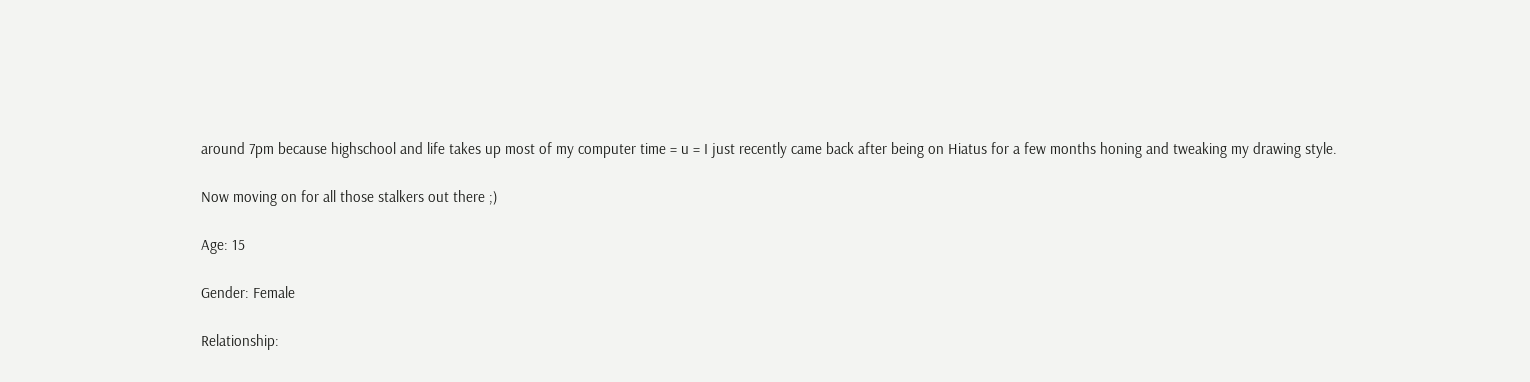around 7pm because highschool and life takes up most of my computer time = u = I just recently came back after being on Hiatus for a few months honing and tweaking my drawing style.

Now moving on for all those stalkers out there ;)

Age: 15

Gender: Female

Relationship: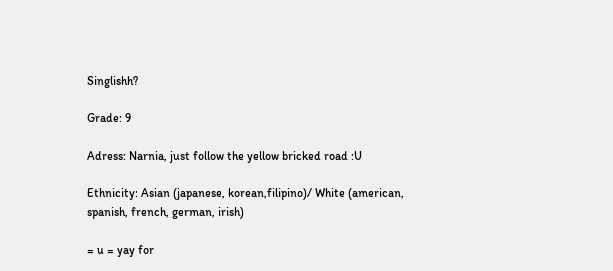Singlishh?

Grade: 9

Adress: Narnia, just follow the yellow bricked road :U

Ethnicity: Asian (japanese, korean,filipino)/ White (american, spanish, french, german, irish)

= u = yay for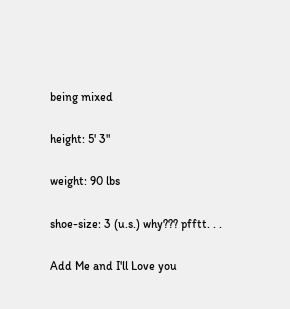being mixed

height: 5' 3"

weight: 90 lbs

shoe-size: 3 (u.s.) why??? pfftt. . .

Add Me and I'll Love you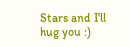Stars and I'll hug you :)